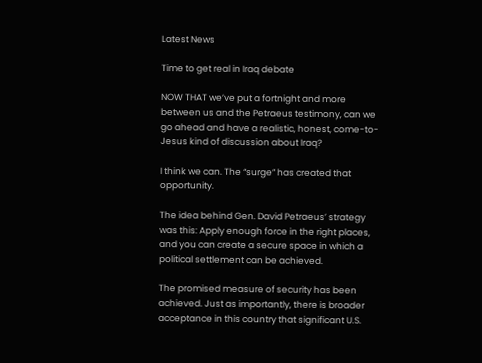Latest News

Time to get real in Iraq debate

NOW THAT we’ve put a fortnight and more between us and the Petraeus testimony, can we go ahead and have a realistic, honest, come-to-Jesus kind of discussion about Iraq?

I think we can. The “surge” has created that opportunity.

The idea behind Gen. David Petraeus’ strategy was this: Apply enough force in the right places, and you can create a secure space in which a political settlement can be achieved.

The promised measure of security has been achieved. Just as importantly, there is broader acceptance in this country that significant U.S.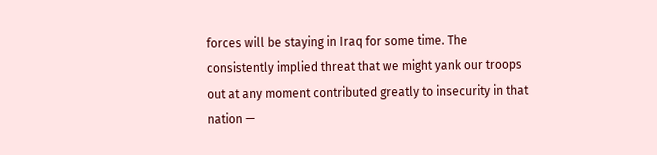forces will be staying in Iraq for some time. The consistently implied threat that we might yank our troops out at any moment contributed greatly to insecurity in that nation —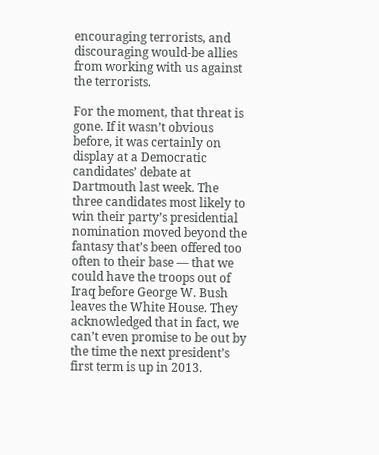encouraging terrorists, and discouraging would-be allies from working with us against the terrorists.

For the moment, that threat is gone. If it wasn’t obvious before, it was certainly on display at a Democratic candidates’ debate at Dartmouth last week. The three candidates most likely to win their party’s presidential nomination moved beyond the fantasy that’s been offered too often to their base — that we could have the troops out of Iraq before George W. Bush leaves the White House. They acknowledged that in fact, we can’t even promise to be out by the time the next president’s first term is up in 2013.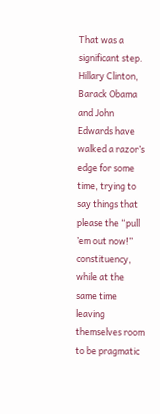That was a significant step. Hillary Clinton, Barack Obama and John Edwards have walked a razor’s edge for some time, trying to say things that please the “pull ’em out now!” constituency, while at the same time leaving themselves room to be pragmatic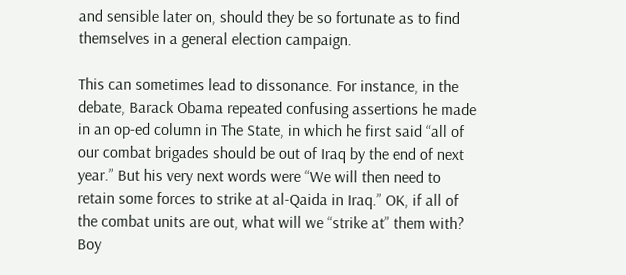and sensible later on, should they be so fortunate as to find themselves in a general election campaign.

This can sometimes lead to dissonance. For instance, in the debate, Barack Obama repeated confusing assertions he made in an op-ed column in The State, in which he first said “all of our combat brigades should be out of Iraq by the end of next year.” But his very next words were “We will then need to retain some forces to strike at al-Qaida in Iraq.” OK, if all of the combat units are out, what will we “strike at” them with? Boy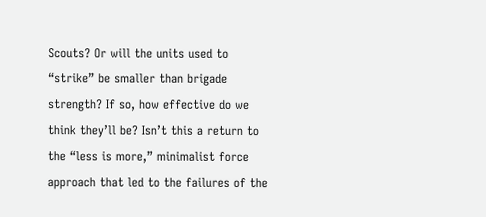Scouts? Or will the units used to “strike” be smaller than brigade strength? If so, how effective do we think they’ll be? Isn’t this a return to the “less is more,” minimalist force approach that led to the failures of the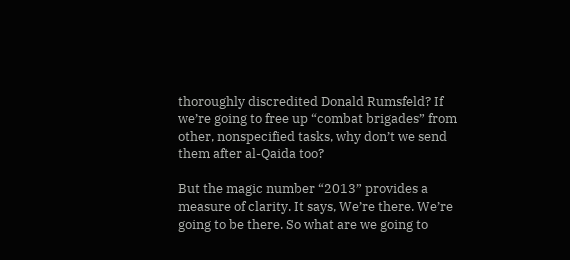thoroughly discredited Donald Rumsfeld? If we’re going to free up “combat brigades” from other, nonspecified tasks, why don’t we send them after al-Qaida too?

But the magic number “2013” provides a measure of clarity. It says, We’re there. We’re going to be there. So what are we going to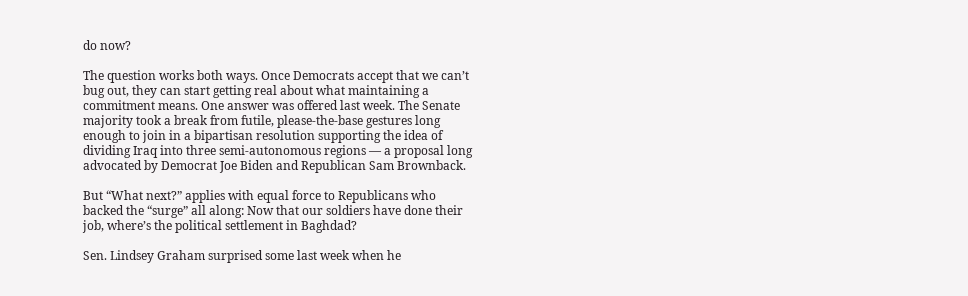do now?

The question works both ways. Once Democrats accept that we can’t bug out, they can start getting real about what maintaining a commitment means. One answer was offered last week. The Senate majority took a break from futile, please-the-base gestures long enough to join in a bipartisan resolution supporting the idea of dividing Iraq into three semi-autonomous regions — a proposal long advocated by Democrat Joe Biden and Republican Sam Brownback.

But “What next?” applies with equal force to Republicans who backed the “surge” all along: Now that our soldiers have done their job, where’s the political settlement in Baghdad?

Sen. Lindsey Graham surprised some last week when he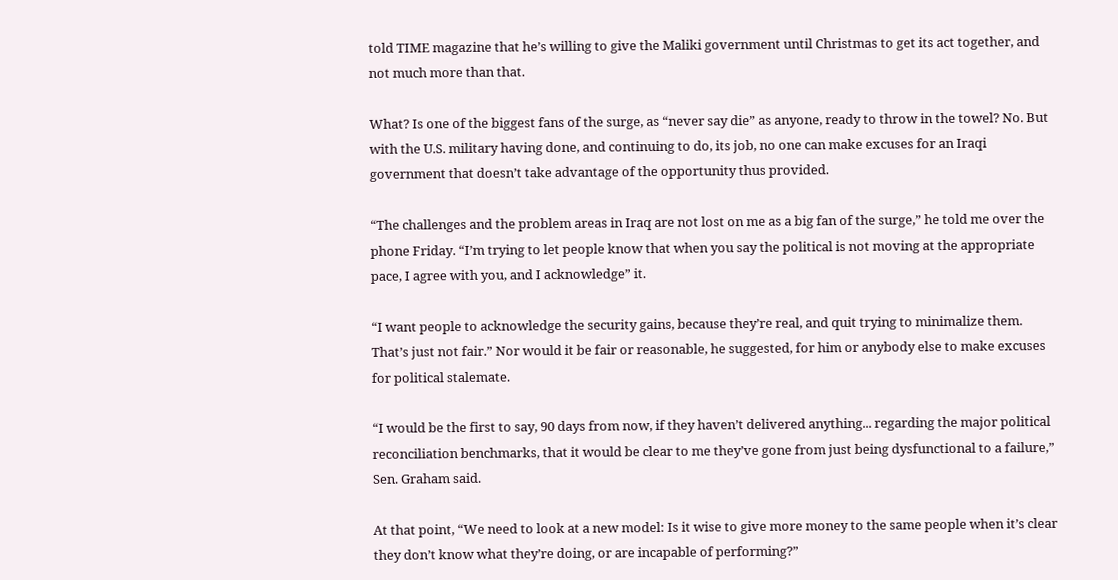told TIME magazine that he’s willing to give the Maliki government until Christmas to get its act together, and not much more than that.

What? Is one of the biggest fans of the surge, as “never say die” as anyone, ready to throw in the towel? No. But with the U.S. military having done, and continuing to do, its job, no one can make excuses for an Iraqi government that doesn’t take advantage of the opportunity thus provided.

“The challenges and the problem areas in Iraq are not lost on me as a big fan of the surge,” he told me over the phone Friday. “I’m trying to let people know that when you say the political is not moving at the appropriate pace, I agree with you, and I acknowledge” it.

“I want people to acknowledge the security gains, because they’re real, and quit trying to minimalize them. That’s just not fair.” Nor would it be fair or reasonable, he suggested, for him or anybody else to make excuses for political stalemate.

“I would be the first to say, 90 days from now, if they haven’t delivered anything... regarding the major political reconciliation benchmarks, that it would be clear to me they’ve gone from just being dysfunctional to a failure,” Sen. Graham said.

At that point, “We need to look at a new model: Is it wise to give more money to the same people when it’s clear they don’t know what they’re doing, or are incapable of performing?”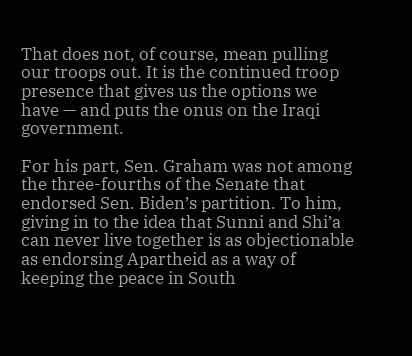That does not, of course, mean pulling our troops out. It is the continued troop presence that gives us the options we have — and puts the onus on the Iraqi government.

For his part, Sen. Graham was not among the three-fourths of the Senate that endorsed Sen. Biden’s partition. To him, giving in to the idea that Sunni and Shi’a can never live together is as objectionable as endorsing Apartheid as a way of keeping the peace in South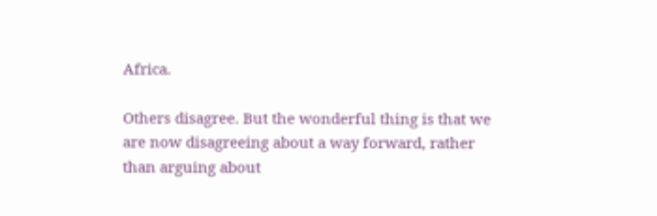Africa.

Others disagree. But the wonderful thing is that we are now disagreeing about a way forward, rather than arguing about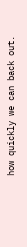how quickly we can back out.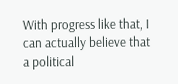With progress like that, I can actually believe that a political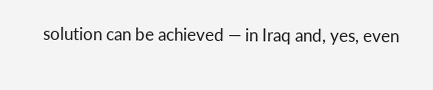solution can be achieved — in Iraq and, yes, even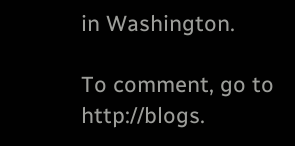in Washington.

To comment, go to http://blogs.